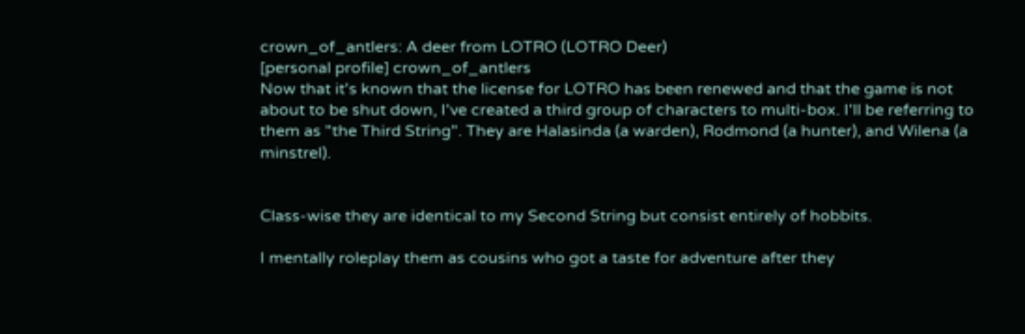crown_of_antlers: A deer from LOTRO (LOTRO Deer)
[personal profile] crown_of_antlers
Now that it's known that the license for LOTRO has been renewed and that the game is not about to be shut down, I've created a third group of characters to multi-box. I'll be referring to them as "the Third String". They are Halasinda (a warden), Rodmond (a hunter), and Wilena (a minstrel).


Class-wise they are identical to my Second String but consist entirely of hobbits.

I mentally roleplay them as cousins who got a taste for adventure after they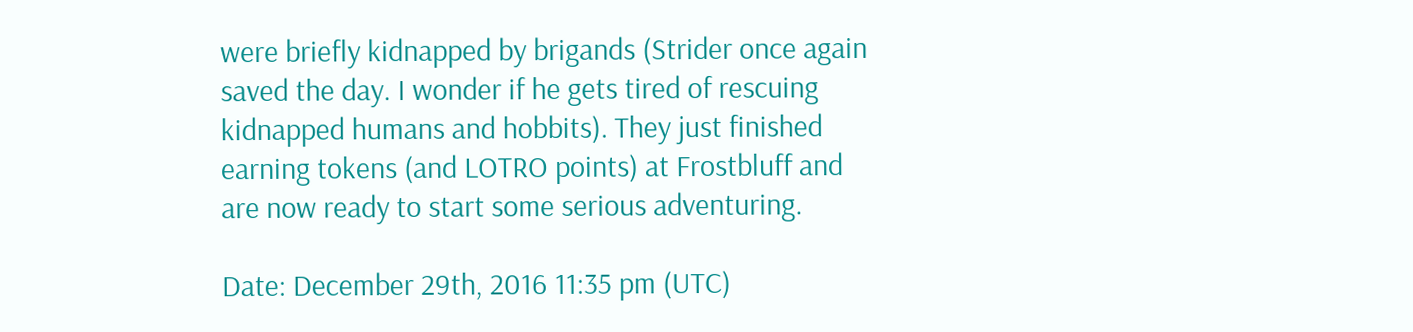were briefly kidnapped by brigands (Strider once again saved the day. I wonder if he gets tired of rescuing kidnapped humans and hobbits). They just finished earning tokens (and LOTRO points) at Frostbluff and are now ready to start some serious adventuring.

Date: December 29th, 2016 11:35 pm (UTC)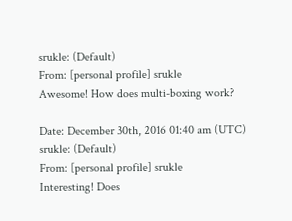srukle: (Default)
From: [personal profile] srukle
Awesome! How does multi-boxing work?

Date: December 30th, 2016 01:40 am (UTC)
srukle: (Default)
From: [personal profile] srukle
Interesting! Does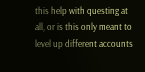this help with questing at all, or is this only meant to level up different accounts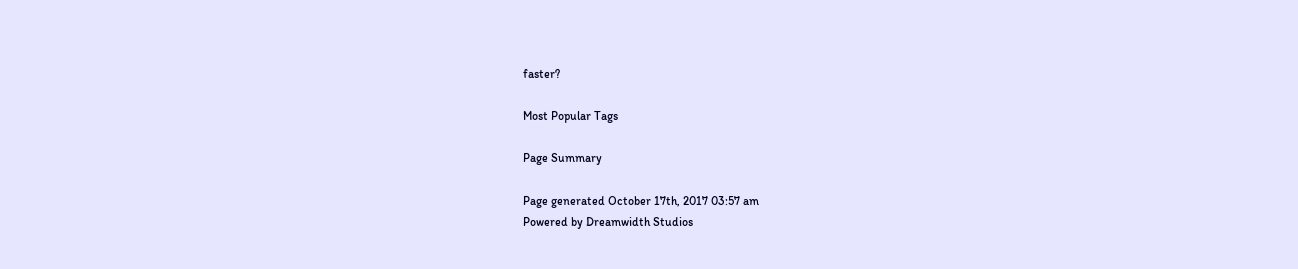faster?

Most Popular Tags

Page Summary

Page generated October 17th, 2017 03:57 am
Powered by Dreamwidth Studios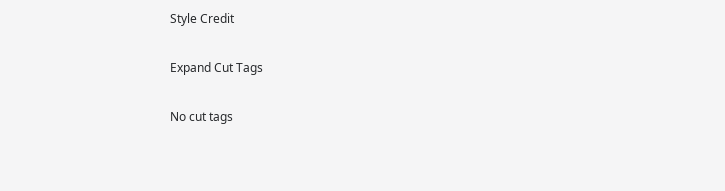Style Credit

Expand Cut Tags

No cut tags